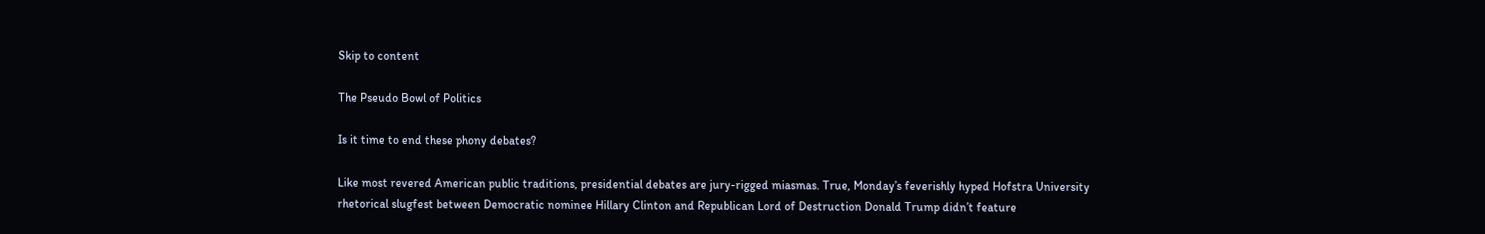Skip to content

The Pseudo Bowl of Politics

Is it time to end these phony debates?

Like most revered American public traditions, presidential debates are jury-rigged miasmas. True, Monday’s feverishly hyped Hofstra University rhetorical slugfest between Democratic nominee Hillary Clinton and Republican Lord of Destruction Donald Trump didn’t feature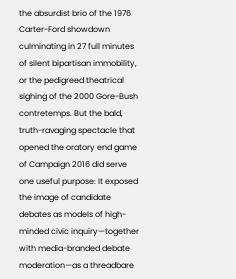the absurdist brio of the 1976 Carter-Ford showdown culminating in 27 full minutes of silent bipartisan immobility, or the pedigreed theatrical sighing of the 2000 Gore-Bush contretemps. But the bald, truth-ravaging spectacle that opened the oratory end game of Campaign 2016 did serve one useful purpose: It exposed the image of candidate debates as models of high-minded civic inquiry—together with media-branded debate moderation—as a threadbare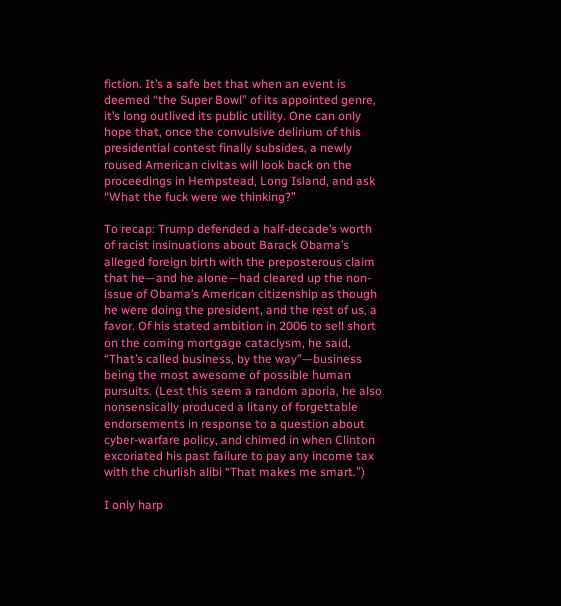fiction. It’s a safe bet that when an event is deemed “the Super Bowl” of its appointed genre, it’s long outlived its public utility. One can only hope that, once the convulsive delirium of this presidential contest finally subsides, a newly roused American civitas will look back on the proceedings in Hempstead, Long Island, and ask “What the fuck were we thinking?”

To recap: Trump defended a half-decade’s worth of racist insinuations about Barack Obama’s alleged foreign birth with the preposterous claim that he—and he alone—had cleared up the non-issue of Obama’s American citizenship as though he were doing the president, and the rest of us, a favor. Of his stated ambition in 2006 to sell short on the coming mortgage cataclysm, he said, “That’s called business, by the way”—business being the most awesome of possible human pursuits. (Lest this seem a random aporia, he also nonsensically produced a litany of forgettable endorsements in response to a question about cyber-warfare policy, and chimed in when Clinton excoriated his past failure to pay any income tax with the churlish alibi “That makes me smart.”)

I only harp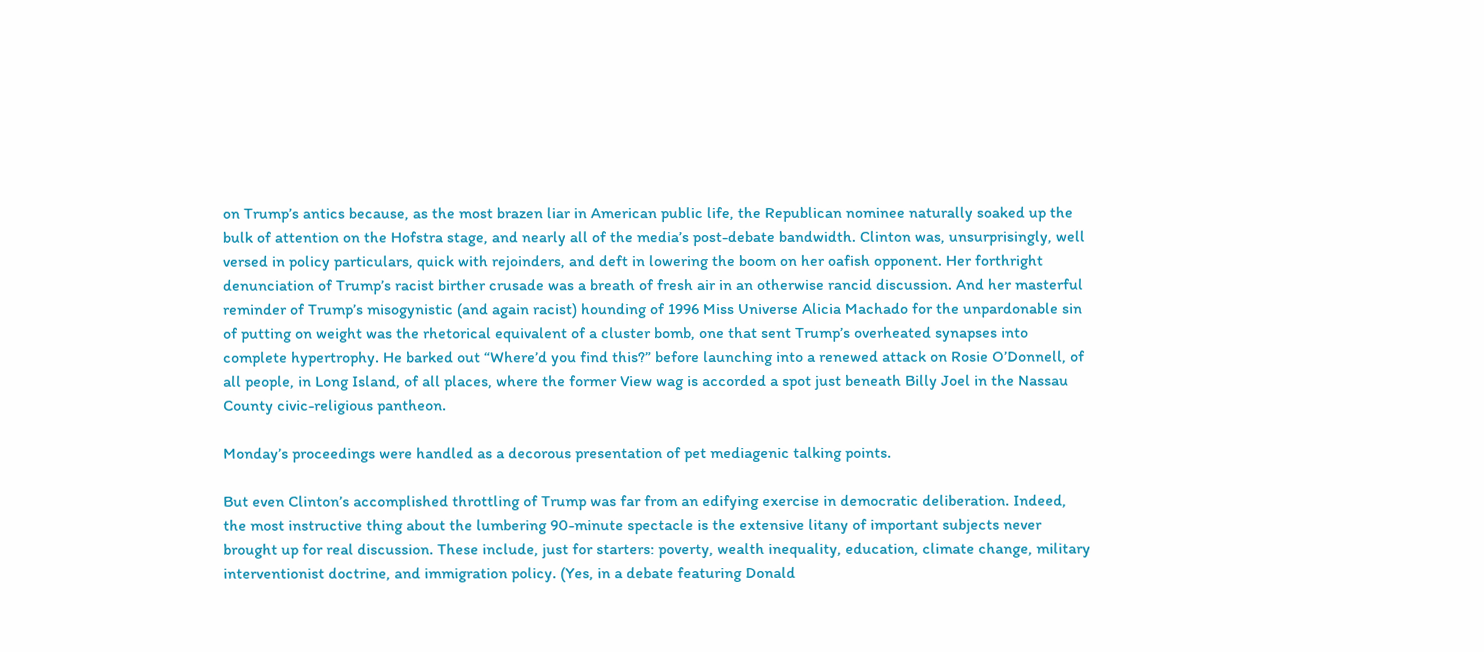on Trump’s antics because, as the most brazen liar in American public life, the Republican nominee naturally soaked up the bulk of attention on the Hofstra stage, and nearly all of the media’s post-debate bandwidth. Clinton was, unsurprisingly, well versed in policy particulars, quick with rejoinders, and deft in lowering the boom on her oafish opponent. Her forthright denunciation of Trump’s racist birther crusade was a breath of fresh air in an otherwise rancid discussion. And her masterful reminder of Trump’s misogynistic (and again racist) hounding of 1996 Miss Universe Alicia Machado for the unpardonable sin of putting on weight was the rhetorical equivalent of a cluster bomb, one that sent Trump’s overheated synapses into complete hypertrophy. He barked out “Where’d you find this?” before launching into a renewed attack on Rosie O’Donnell, of all people, in Long Island, of all places, where the former View wag is accorded a spot just beneath Billy Joel in the Nassau County civic-religious pantheon.

Monday’s proceedings were handled as a decorous presentation of pet mediagenic talking points.

But even Clinton’s accomplished throttling of Trump was far from an edifying exercise in democratic deliberation. Indeed, the most instructive thing about the lumbering 90-minute spectacle is the extensive litany of important subjects never brought up for real discussion. These include, just for starters: poverty, wealth inequality, education, climate change, military interventionist doctrine, and immigration policy. (Yes, in a debate featuring Donald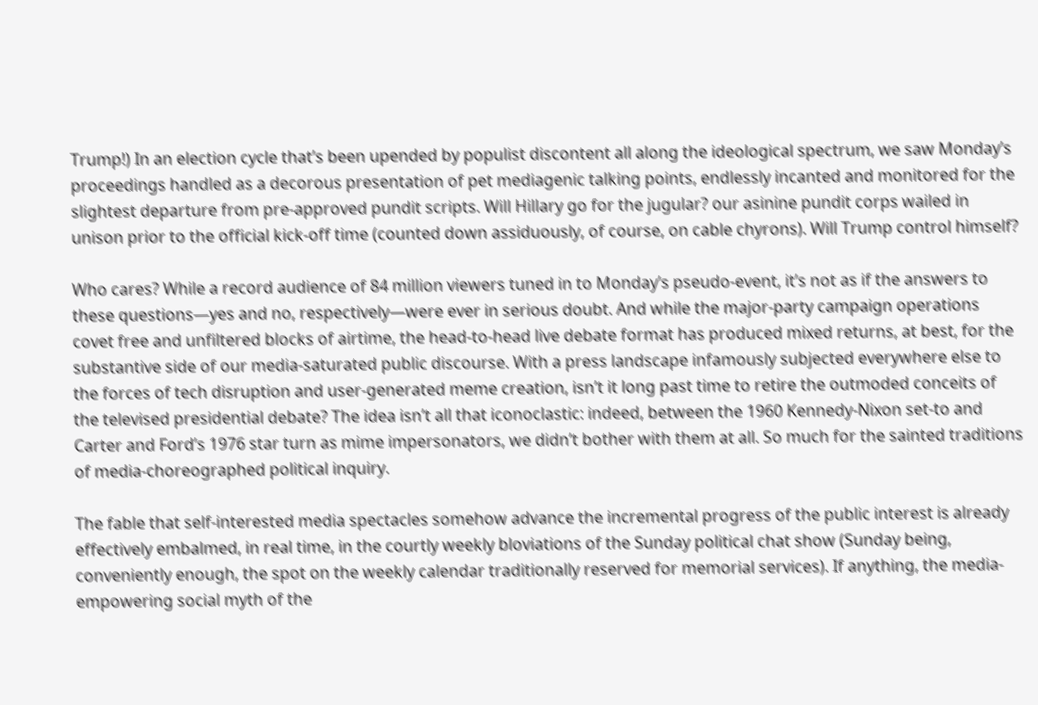Trump!) In an election cycle that’s been upended by populist discontent all along the ideological spectrum, we saw Monday’s proceedings handled as a decorous presentation of pet mediagenic talking points, endlessly incanted and monitored for the slightest departure from pre-approved pundit scripts. Will Hillary go for the jugular? our asinine pundit corps wailed in unison prior to the official kick-off time (counted down assiduously, of course, on cable chyrons). Will Trump control himself?

Who cares? While a record audience of 84 million viewers tuned in to Monday’s pseudo-event, it’s not as if the answers to these questions—yes and no, respectively—were ever in serious doubt. And while the major-party campaign operations covet free and unfiltered blocks of airtime, the head-to-head live debate format has produced mixed returns, at best, for the substantive side of our media-saturated public discourse. With a press landscape infamously subjected everywhere else to the forces of tech disruption and user-generated meme creation, isn’t it long past time to retire the outmoded conceits of the televised presidential debate? The idea isn’t all that iconoclastic: indeed, between the 1960 Kennedy-Nixon set-to and Carter and Ford’s 1976 star turn as mime impersonators, we didn’t bother with them at all. So much for the sainted traditions of media-choreographed political inquiry.

The fable that self-interested media spectacles somehow advance the incremental progress of the public interest is already effectively embalmed, in real time, in the courtly weekly bloviations of the Sunday political chat show (Sunday being, conveniently enough, the spot on the weekly calendar traditionally reserved for memorial services). If anything, the media-empowering social myth of the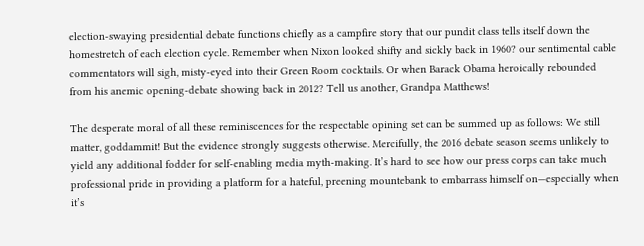election-swaying presidential debate functions chiefly as a campfire story that our pundit class tells itself down the homestretch of each election cycle. Remember when Nixon looked shifty and sickly back in 1960? our sentimental cable commentators will sigh, misty-eyed into their Green Room cocktails. Or when Barack Obama heroically rebounded from his anemic opening-debate showing back in 2012? Tell us another, Grandpa Matthews!

The desperate moral of all these reminiscences for the respectable opining set can be summed up as follows: We still matter, goddammit! But the evidence strongly suggests otherwise. Mercifully, the 2016 debate season seems unlikely to yield any additional fodder for self-enabling media myth-making. It’s hard to see how our press corps can take much professional pride in providing a platform for a hateful, preening mountebank to embarrass himself on—especially when it’s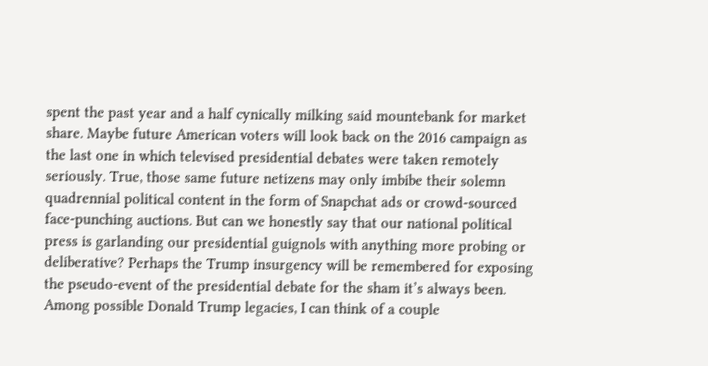spent the past year and a half cynically milking said mountebank for market share. Maybe future American voters will look back on the 2016 campaign as the last one in which televised presidential debates were taken remotely seriously. True, those same future netizens may only imbibe their solemn quadrennial political content in the form of Snapchat ads or crowd-sourced face-punching auctions. But can we honestly say that our national political press is garlanding our presidential guignols with anything more probing or deliberative? Perhaps the Trump insurgency will be remembered for exposing the pseudo-event of the presidential debate for the sham it’s always been. Among possible Donald Trump legacies, I can think of a couple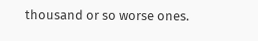thousand or so worse ones.